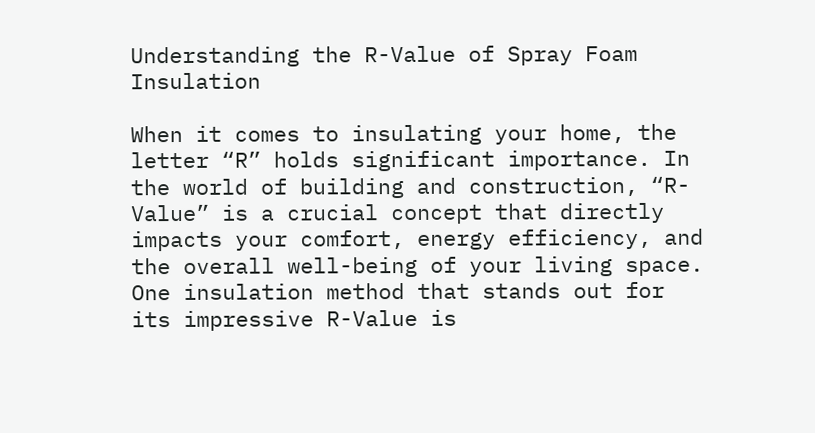Understanding the R-Value of Spray Foam Insulation

When it comes to insulating your home, the letter “R” holds significant importance. In the world of building and construction, “R-Value” is a crucial concept that directly impacts your comfort, energy efficiency, and the overall well-being of your living space. One insulation method that stands out for its impressive R-Value is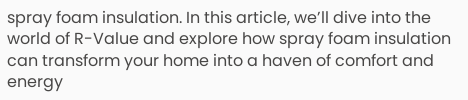spray foam insulation. In this article, we’ll dive into the world of R-Value and explore how spray foam insulation can transform your home into a haven of comfort and energy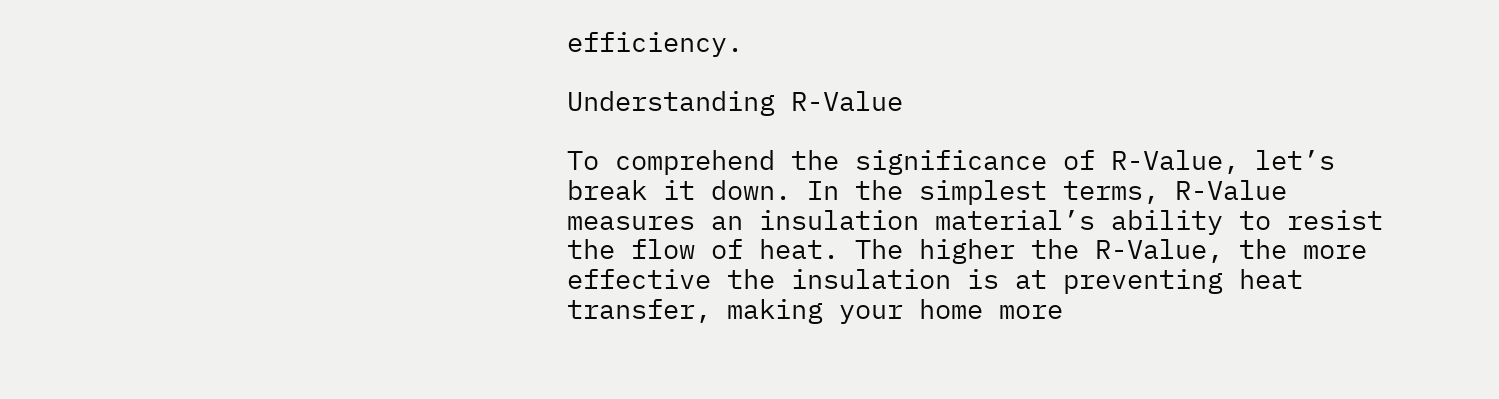efficiency.

Understanding R-Value

To comprehend the significance of R-Value, let’s break it down. In the simplest terms, R-Value measures an insulation material’s ability to resist the flow of heat. The higher the R-Value, the more effective the insulation is at preventing heat transfer, making your home more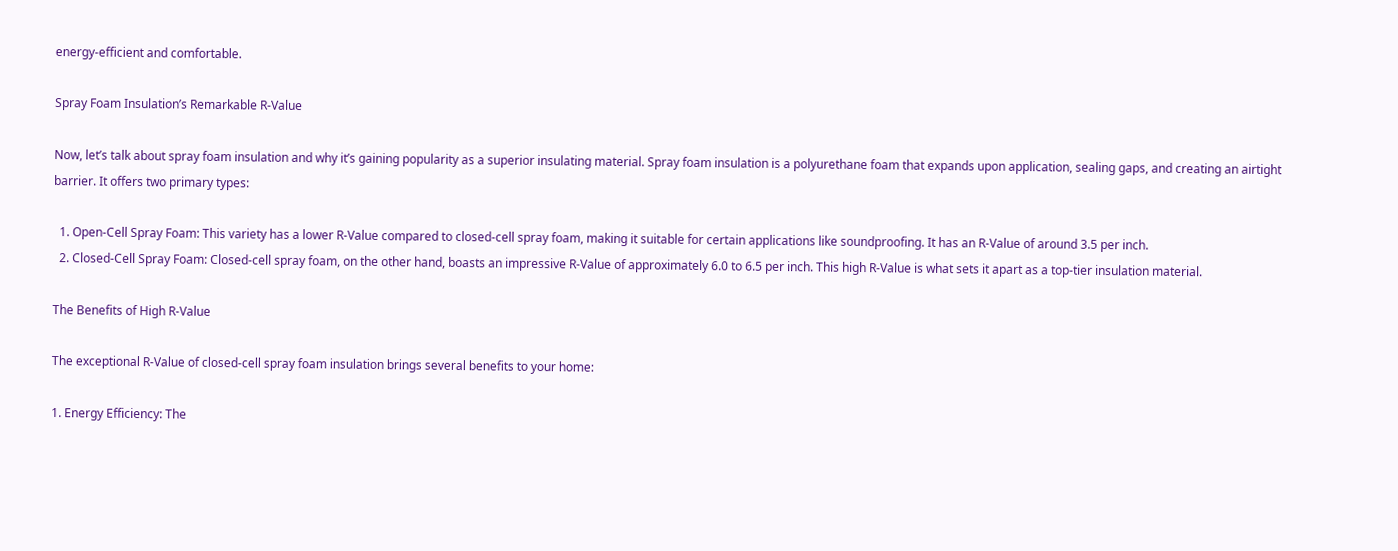energy-efficient and comfortable.

Spray Foam Insulation’s Remarkable R-Value

Now, let’s talk about spray foam insulation and why it’s gaining popularity as a superior insulating material. Spray foam insulation is a polyurethane foam that expands upon application, sealing gaps, and creating an airtight barrier. It offers two primary types:

  1. Open-Cell Spray Foam: This variety has a lower R-Value compared to closed-cell spray foam, making it suitable for certain applications like soundproofing. It has an R-Value of around 3.5 per inch.
  2. Closed-Cell Spray Foam: Closed-cell spray foam, on the other hand, boasts an impressive R-Value of approximately 6.0 to 6.5 per inch. This high R-Value is what sets it apart as a top-tier insulation material.

The Benefits of High R-Value

The exceptional R-Value of closed-cell spray foam insulation brings several benefits to your home:

1. Energy Efficiency: The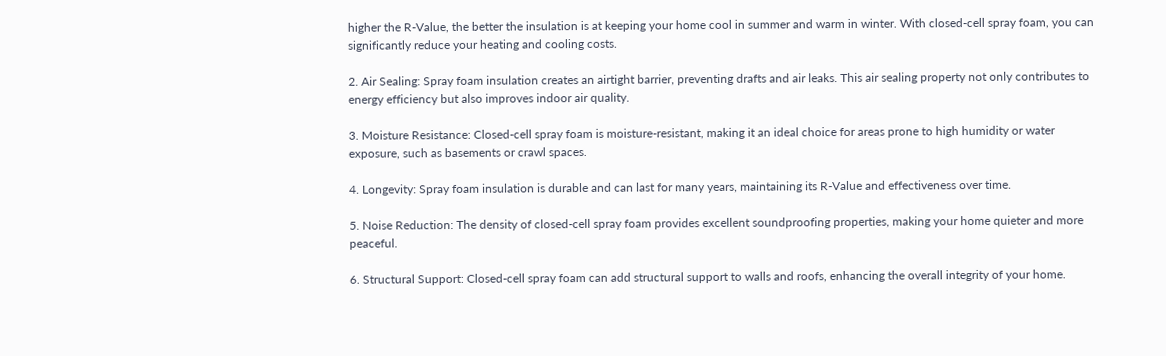higher the R-Value, the better the insulation is at keeping your home cool in summer and warm in winter. With closed-cell spray foam, you can significantly reduce your heating and cooling costs.

2. Air Sealing: Spray foam insulation creates an airtight barrier, preventing drafts and air leaks. This air sealing property not only contributes to energy efficiency but also improves indoor air quality.

3. Moisture Resistance: Closed-cell spray foam is moisture-resistant, making it an ideal choice for areas prone to high humidity or water exposure, such as basements or crawl spaces.

4. Longevity: Spray foam insulation is durable and can last for many years, maintaining its R-Value and effectiveness over time.

5. Noise Reduction: The density of closed-cell spray foam provides excellent soundproofing properties, making your home quieter and more peaceful.

6. Structural Support: Closed-cell spray foam can add structural support to walls and roofs, enhancing the overall integrity of your home.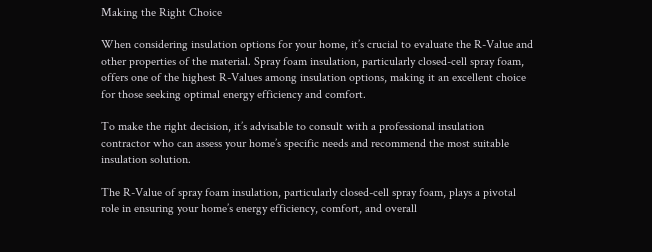Making the Right Choice

When considering insulation options for your home, it’s crucial to evaluate the R-Value and other properties of the material. Spray foam insulation, particularly closed-cell spray foam, offers one of the highest R-Values among insulation options, making it an excellent choice for those seeking optimal energy efficiency and comfort.

To make the right decision, it’s advisable to consult with a professional insulation contractor who can assess your home’s specific needs and recommend the most suitable insulation solution.

The R-Value of spray foam insulation, particularly closed-cell spray foam, plays a pivotal role in ensuring your home’s energy efficiency, comfort, and overall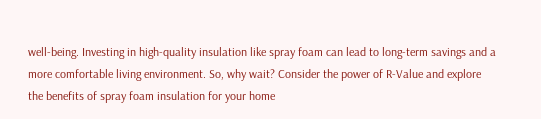well-being. Investing in high-quality insulation like spray foam can lead to long-term savings and a more comfortable living environment. So, why wait? Consider the power of R-Value and explore the benefits of spray foam insulation for your home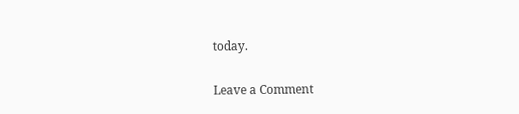today.

Leave a Comment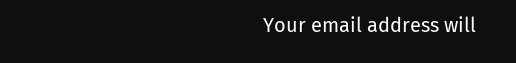Your email address will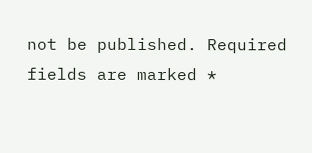not be published. Required fields are marked *